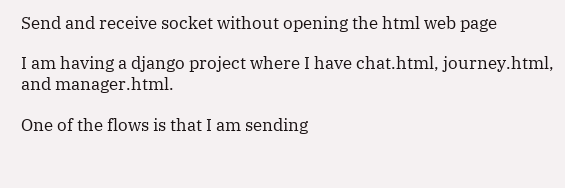Send and receive socket without opening the html web page

I am having a django project where I have chat.html, journey.html, and manager.html.

One of the flows is that I am sending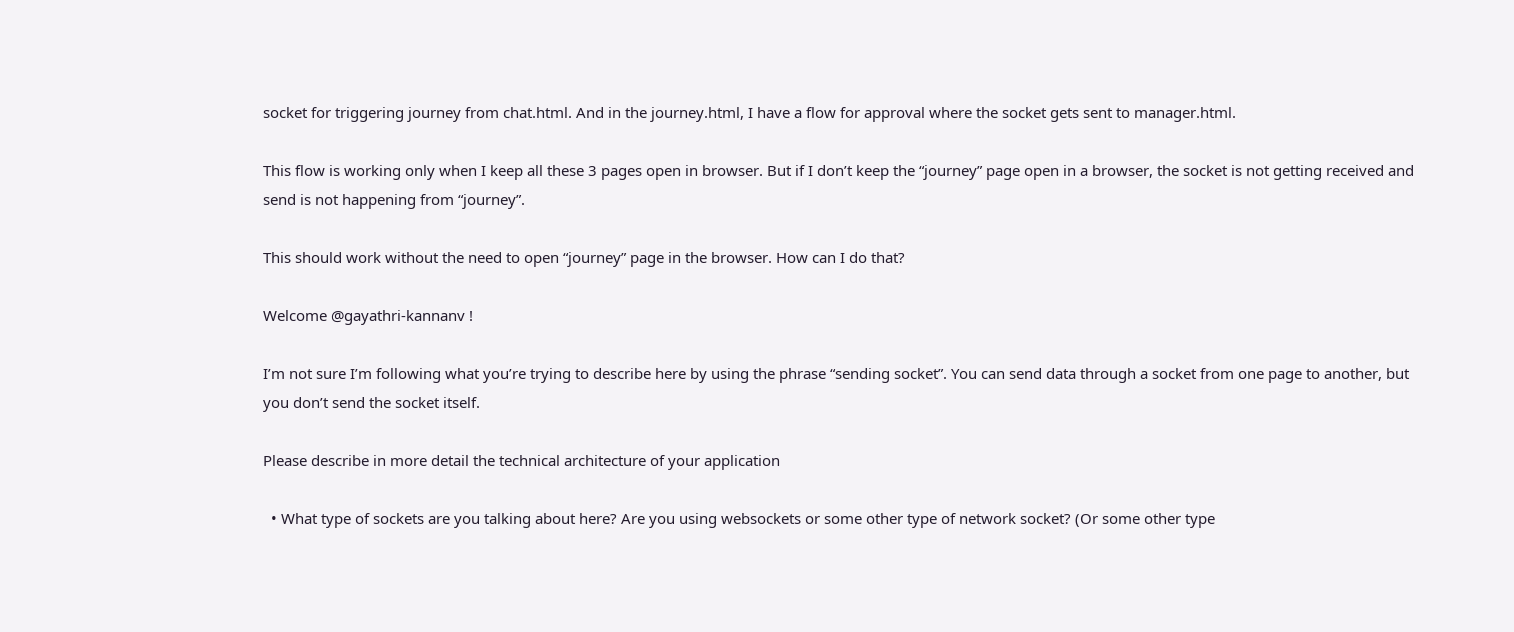socket for triggering journey from chat.html. And in the journey.html, I have a flow for approval where the socket gets sent to manager.html.

This flow is working only when I keep all these 3 pages open in browser. But if I don’t keep the “journey” page open in a browser, the socket is not getting received and send is not happening from “journey”.

This should work without the need to open “journey” page in the browser. How can I do that?

Welcome @gayathri-kannanv !

I’m not sure I’m following what you’re trying to describe here by using the phrase “sending socket”. You can send data through a socket from one page to another, but you don’t send the socket itself.

Please describe in more detail the technical architecture of your application

  • What type of sockets are you talking about here? Are you using websockets or some other type of network socket? (Or some other type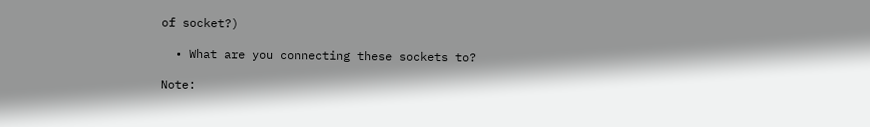of socket?)

  • What are you connecting these sockets to?

Note: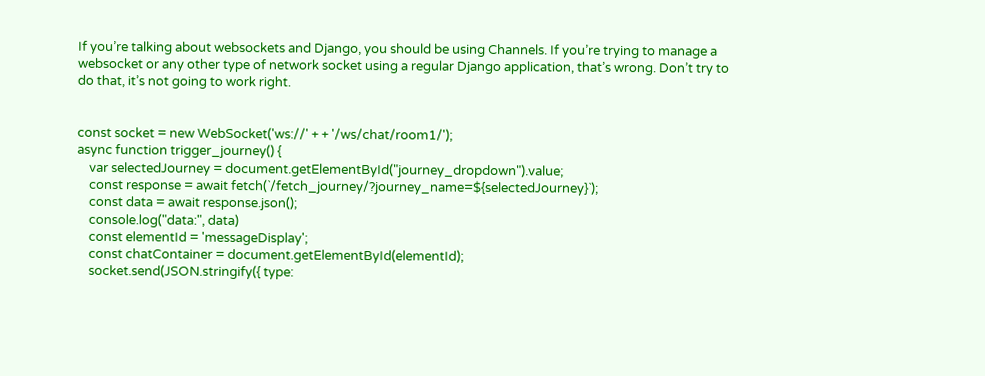If you’re talking about websockets and Django, you should be using Channels. If you’re trying to manage a websocket or any other type of network socket using a regular Django application, that’s wrong. Don’t try to do that, it’s not going to work right.


const socket = new WebSocket('ws://' + + '/ws/chat/room1/');
async function trigger_journey() {
    var selectedJourney = document.getElementById("journey_dropdown").value;
    const response = await fetch(`/fetch_journey/?journey_name=${selectedJourney}`);
    const data = await response.json();
    console.log("data:", data)
    const elementId = 'messageDisplay';
    const chatContainer = document.getElementById(elementId);
    socket.send(JSON.stringify({ type: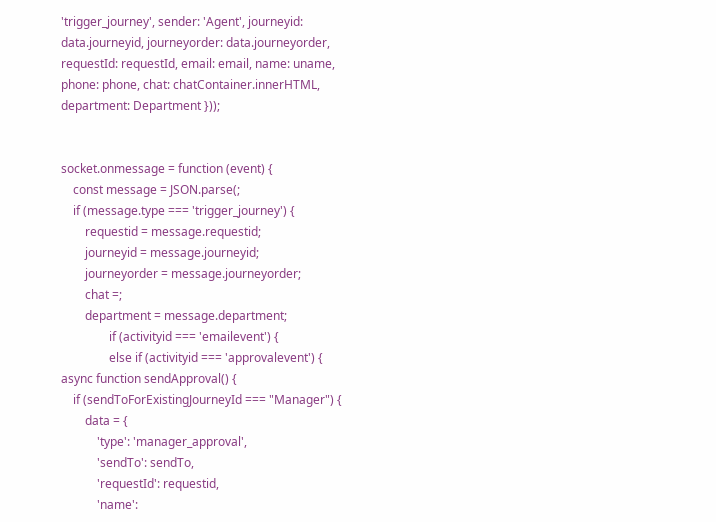'trigger_journey', sender: 'Agent', journeyid: data.journeyid, journeyorder: data.journeyorder, requestId: requestId, email: email, name: uname, phone: phone, chat: chatContainer.innerHTML, department: Department }));


socket.onmessage = function (event) {
    const message = JSON.parse(;
    if (message.type === 'trigger_journey') {
        requestid = message.requestid;
        journeyid = message.journeyid;
        journeyorder = message.journeyorder;
        chat =;
        department = message.department;
                if (activityid === 'emailevent') {
                else if (activityid === 'approvalevent') {
async function sendApproval() {
    if (sendToForExistingJourneyId === "Manager") {
        data = {
            'type': 'manager_approval',
            'sendTo': sendTo,
            'requestId': requestid,
            'name':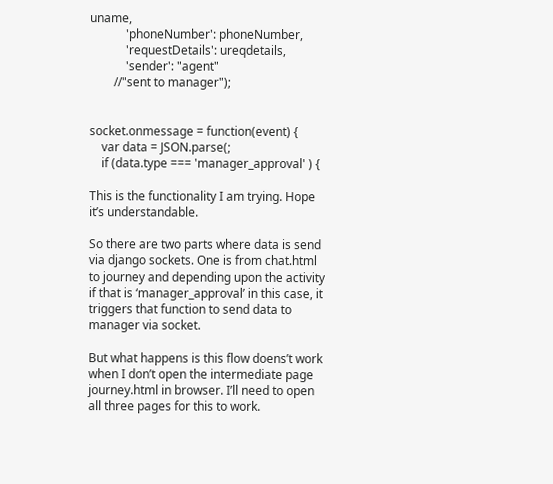uname,
            'phoneNumber': phoneNumber,
            'requestDetails': ureqdetails,
            'sender': "agent"
        //"sent to manager");


socket.onmessage = function(event) {
    var data = JSON.parse(;
    if (data.type === 'manager_approval' ) {

This is the functionality I am trying. Hope it’s understandable.

So there are two parts where data is send via django sockets. One is from chat.html to journey and depending upon the activity if that is ‘manager_approval’ in this case, it triggers that function to send data to manager via socket.

But what happens is this flow doens’t work when I don’t open the intermediate page journey.html in browser. I’ll need to open all three pages for this to work.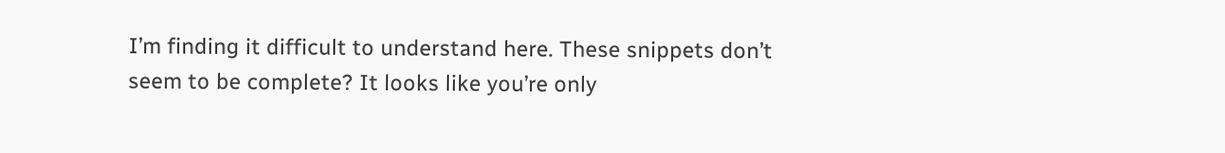I’m finding it difficult to understand here. These snippets don’t seem to be complete? It looks like you’re only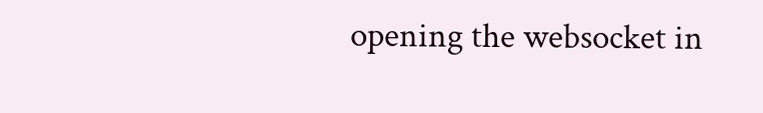opening the websocket in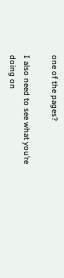one of the pages?

I also need to see what you’re doing on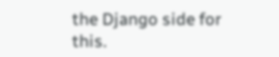the Django side for this.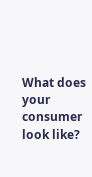What does your consumer look like?